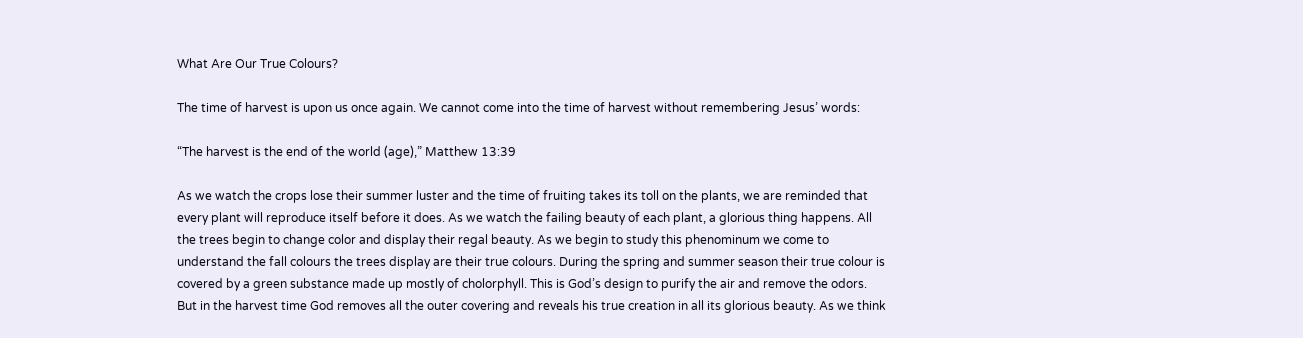What Are Our True Colours?

The time of harvest is upon us once again. We cannot come into the time of harvest without remembering Jesus’ words:

“The harvest is the end of the world (age),” Matthew 13:39

As we watch the crops lose their summer luster and the time of fruiting takes its toll on the plants, we are reminded that every plant will reproduce itself before it does. As we watch the failing beauty of each plant, a glorious thing happens. All the trees begin to change color and display their regal beauty. As we begin to study this phenominum we come to understand the fall colours the trees display are their true colours. During the spring and summer season their true colour is covered by a green substance made up mostly of cholorphyll. This is God’s design to purify the air and remove the odors. But in the harvest time God removes all the outer covering and reveals his true creation in all its glorious beauty. As we think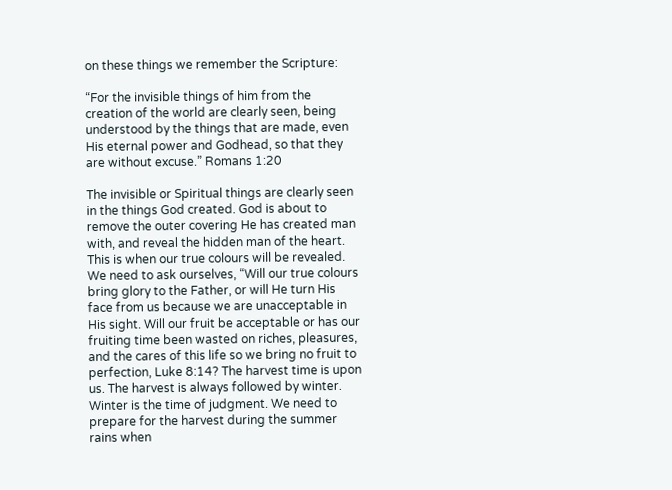on these things we remember the Scripture:

“For the invisible things of him from the creation of the world are clearly seen, being understood by the things that are made, even His eternal power and Godhead, so that they are without excuse.” Romans 1:20

The invisible or Spiritual things are clearly seen in the things God created. God is about to remove the outer covering He has created man with, and reveal the hidden man of the heart. This is when our true colours will be revealed. We need to ask ourselves, “Will our true colours bring glory to the Father, or will He turn His face from us because we are unacceptable in His sight. Will our fruit be acceptable or has our fruiting time been wasted on riches, pleasures, and the cares of this life so we bring no fruit to perfection, Luke 8:14? The harvest time is upon us. The harvest is always followed by winter. Winter is the time of judgment. We need to prepare for the harvest during the summer rains when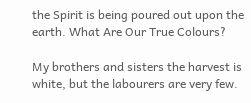the Spirit is being poured out upon the earth. What Are Our True Colours?

My brothers and sisters the harvest is white, but the labourers are very few.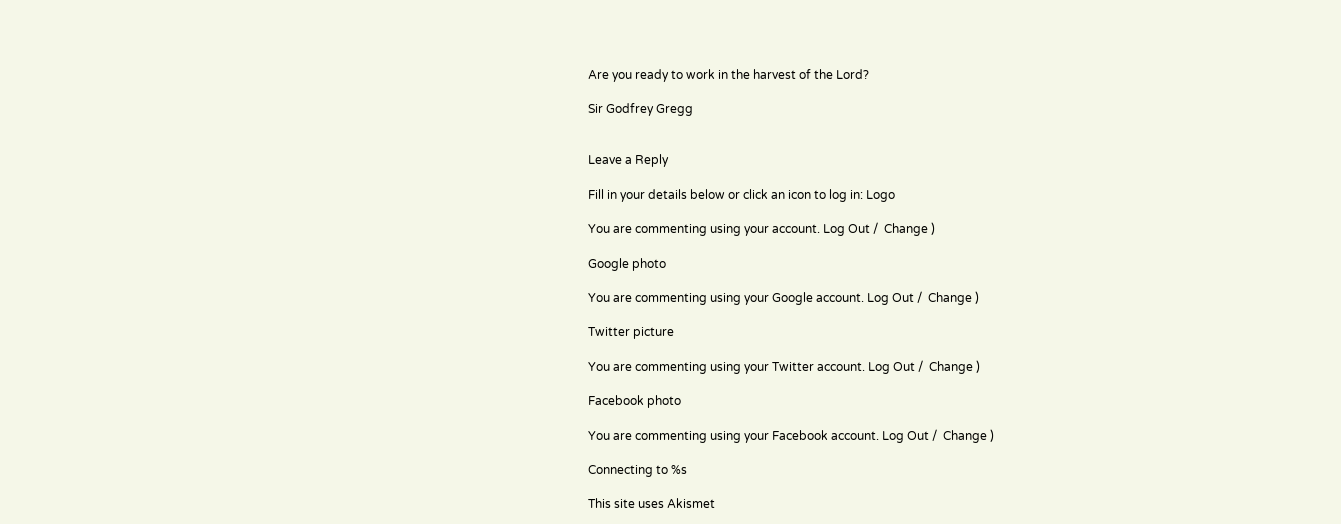Are you ready to work in the harvest of the Lord?

Sir Godfrey Gregg


Leave a Reply

Fill in your details below or click an icon to log in: Logo

You are commenting using your account. Log Out /  Change )

Google photo

You are commenting using your Google account. Log Out /  Change )

Twitter picture

You are commenting using your Twitter account. Log Out /  Change )

Facebook photo

You are commenting using your Facebook account. Log Out /  Change )

Connecting to %s

This site uses Akismet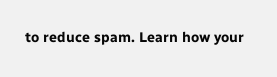to reduce spam. Learn how your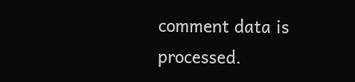comment data is processed.